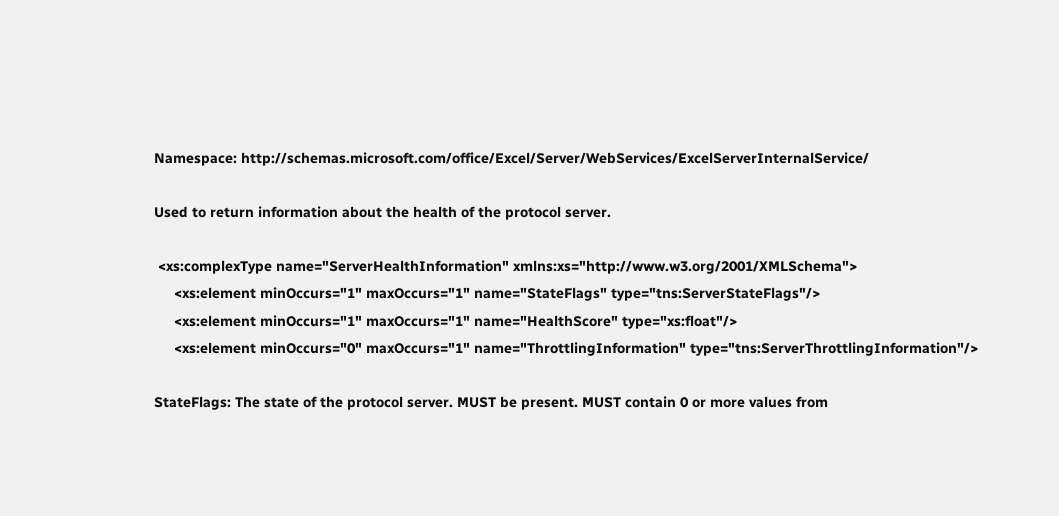Namespace: http://schemas.microsoft.com/office/Excel/Server/WebServices/ExcelServerInternalService/

Used to return information about the health of the protocol server.

 <xs:complexType name="ServerHealthInformation" xmlns:xs="http://www.w3.org/2001/XMLSchema">
     <xs:element minOccurs="1" maxOccurs="1" name="StateFlags" type="tns:ServerStateFlags"/>
     <xs:element minOccurs="1" maxOccurs="1" name="HealthScore" type="xs:float"/>
     <xs:element minOccurs="0" maxOccurs="1" name="ThrottlingInformation" type="tns:ServerThrottlingInformation"/>

StateFlags: The state of the protocol server. MUST be present. MUST contain 0 or more values from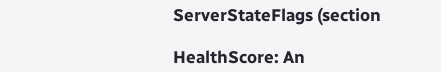ServerStateFlags (section

HealthScore: An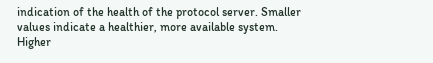indication of the health of the protocol server. Smaller values indicate a healthier, more available system. Higher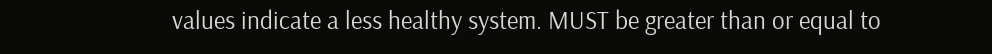values indicate a less healthy system. MUST be greater than or equal to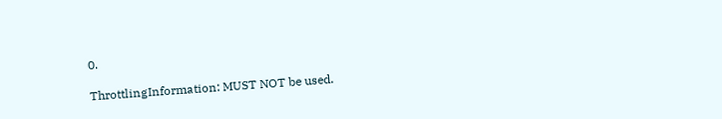0.

ThrottlingInformation: MUST NOT be used.